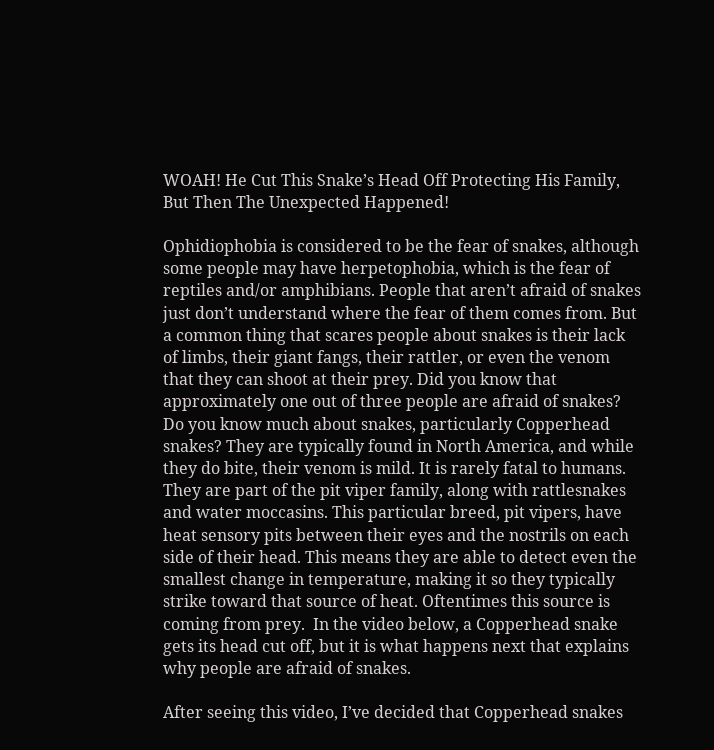WOAH! He Cut This Snake’s Head Off Protecting His Family, But Then The Unexpected Happened!

Ophidiophobia is considered to be the fear of snakes, although some people may have herpetophobia, which is the fear of reptiles and/or amphibians. People that aren’t afraid of snakes just don’t understand where the fear of them comes from. But a common thing that scares people about snakes is their lack of limbs, their giant fangs, their rattler, or even the venom that they can shoot at their prey. Did you know that approximately one out of three people are afraid of snakes? Do you know much about snakes, particularly Copperhead snakes? They are typically found in North America, and while they do bite, their venom is mild. It is rarely fatal to humans. They are part of the pit viper family, along with rattlesnakes and water moccasins. This particular breed, pit vipers, have heat sensory pits between their eyes and the nostrils on each side of their head. This means they are able to detect even the smallest change in temperature, making it so they typically strike toward that source of heat. Oftentimes this source is coming from prey.  In the video below, a Copperhead snake gets its head cut off, but it is what happens next that explains why people are afraid of snakes.

After seeing this video, I’ve decided that Copperhead snakes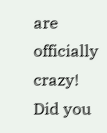are officially crazy! Did you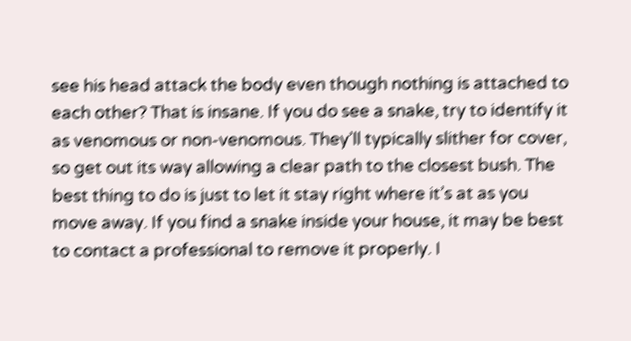see his head attack the body even though nothing is attached to each other? That is insane. If you do see a snake, try to identify it as venomous or non-venomous. They’ll typically slither for cover, so get out its way allowing a clear path to the closest bush. The best thing to do is just to let it stay right where it’s at as you move away. If you find a snake inside your house, it may be best to contact a professional to remove it properly. I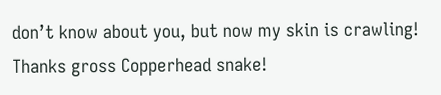don’t know about you, but now my skin is crawling! Thanks gross Copperhead snake!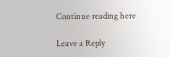Continue reading here

Leave a Reply